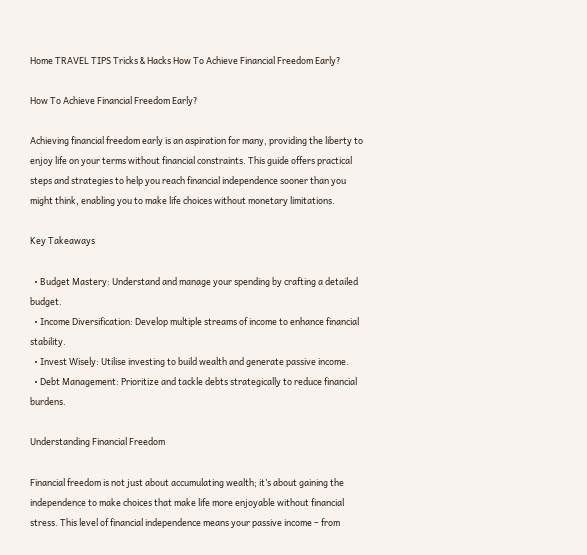Home TRAVEL TIPS Tricks & Hacks How To Achieve Financial Freedom Early?

How To Achieve Financial Freedom Early?

Achieving financial freedom early is an aspiration for many, providing the liberty to enjoy life on your terms without financial constraints. This guide offers practical steps and strategies to help you reach financial independence sooner than you might think, enabling you to make life choices without monetary limitations.

Key Takeaways

  • Budget Mastery: Understand and manage your spending by crafting a detailed budget.
  • Income Diversification: Develop multiple streams of income to enhance financial stability.
  • Invest Wisely: Utilise investing to build wealth and generate passive income.
  • Debt Management: Prioritize and tackle debts strategically to reduce financial burdens.

Understanding Financial Freedom

Financial freedom is not just about accumulating wealth; it’s about gaining the independence to make choices that make life more enjoyable without financial stress. This level of financial independence means your passive income – from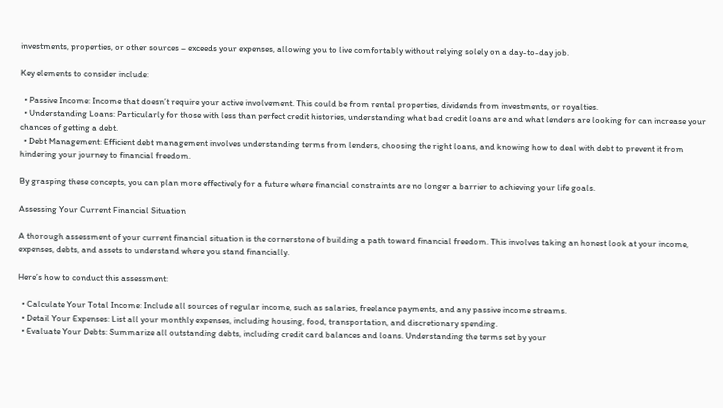investments, properties, or other sources – exceeds your expenses, allowing you to live comfortably without relying solely on a day-to-day job.

Key elements to consider include:

  • Passive Income: Income that doesn’t require your active involvement. This could be from rental properties, dividends from investments, or royalties.
  • Understanding Loans: Particularly for those with less than perfect credit histories, understanding what bad credit loans are and what lenders are looking for can increase your chances of getting a debt.
  • Debt Management: Efficient debt management involves understanding terms from lenders, choosing the right loans, and knowing how to deal with debt to prevent it from hindering your journey to financial freedom.

By grasping these concepts, you can plan more effectively for a future where financial constraints are no longer a barrier to achieving your life goals.

Assessing Your Current Financial Situation

A thorough assessment of your current financial situation is the cornerstone of building a path toward financial freedom. This involves taking an honest look at your income, expenses, debts, and assets to understand where you stand financially.

Here’s how to conduct this assessment:

  • Calculate Your Total Income: Include all sources of regular income, such as salaries, freelance payments, and any passive income streams.
  • Detail Your Expenses: List all your monthly expenses, including housing, food, transportation, and discretionary spending.
  • Evaluate Your Debts: Summarize all outstanding debts, including credit card balances and loans. Understanding the terms set by your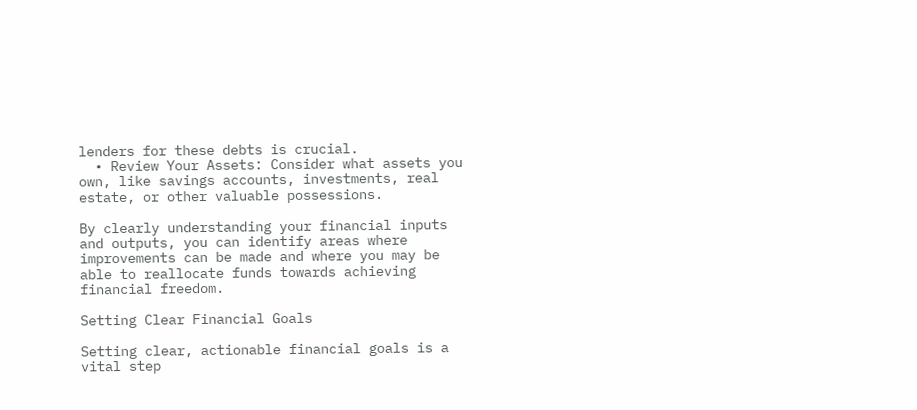lenders for these debts is crucial.
  • Review Your Assets: Consider what assets you own, like savings accounts, investments, real estate, or other valuable possessions.

By clearly understanding your financial inputs and outputs, you can identify areas where improvements can be made and where you may be able to reallocate funds towards achieving financial freedom.

Setting Clear Financial Goals

Setting clear, actionable financial goals is a vital step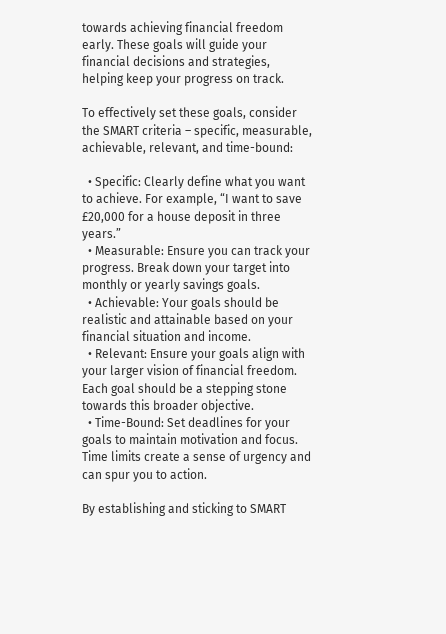towards achieving financial freedom early. These goals will guide your financial decisions and strategies, helping keep your progress on track.

To effectively set these goals, consider the SMART criteria – specific, measurable, achievable, relevant, and time-bound:

  • Specific: Clearly define what you want to achieve. For example, “I want to save £20,000 for a house deposit in three years.”
  • Measurable: Ensure you can track your progress. Break down your target into monthly or yearly savings goals.
  • Achievable: Your goals should be realistic and attainable based on your financial situation and income.
  • Relevant: Ensure your goals align with your larger vision of financial freedom. Each goal should be a stepping stone towards this broader objective.
  • Time-Bound: Set deadlines for your goals to maintain motivation and focus. Time limits create a sense of urgency and can spur you to action.

By establishing and sticking to SMART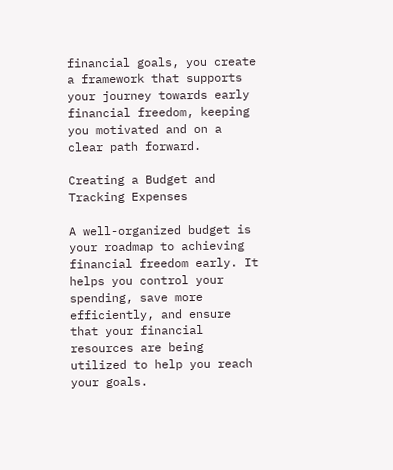financial goals, you create a framework that supports your journey towards early financial freedom, keeping you motivated and on a clear path forward.

Creating a Budget and Tracking Expenses

A well-organized budget is your roadmap to achieving financial freedom early. It helps you control your spending, save more efficiently, and ensure that your financial resources are being utilized to help you reach your goals.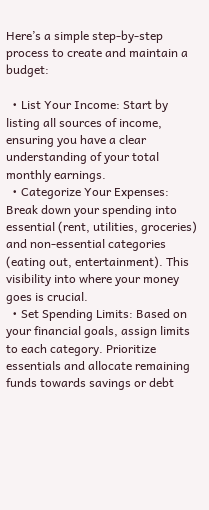Here’s a simple step-by-step process to create and maintain a budget:

  • List Your Income: Start by listing all sources of income, ensuring you have a clear understanding of your total monthly earnings.
  • Categorize Your Expenses: Break down your spending into essential (rent, utilities, groceries) and non-essential categories (eating out, entertainment). This visibility into where your money goes is crucial.
  • Set Spending Limits: Based on your financial goals, assign limits to each category. Prioritize essentials and allocate remaining funds towards savings or debt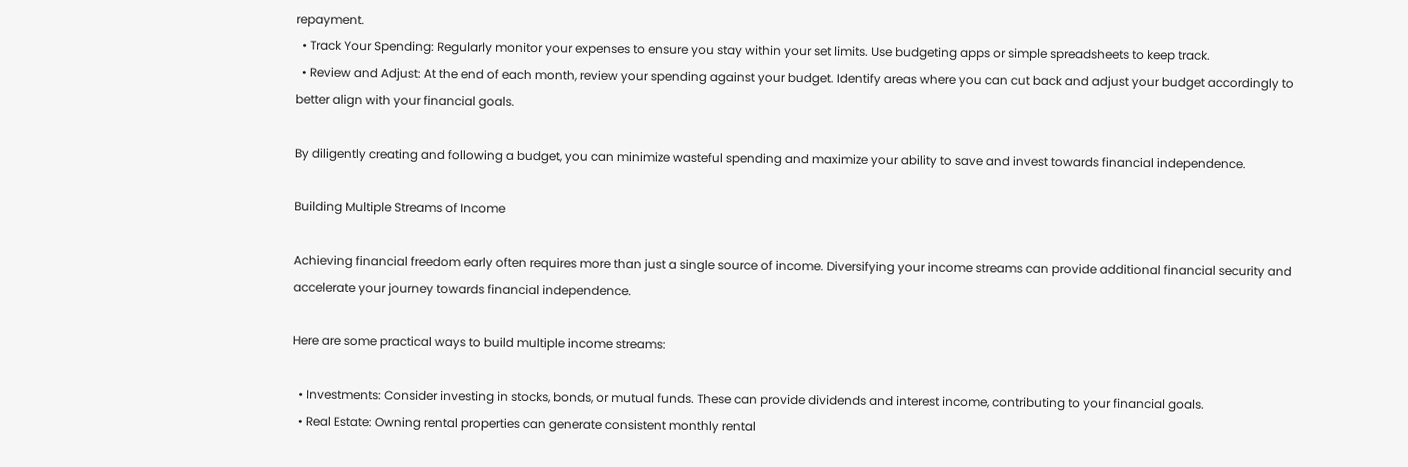repayment.
  • Track Your Spending: Regularly monitor your expenses to ensure you stay within your set limits. Use budgeting apps or simple spreadsheets to keep track.
  • Review and Adjust: At the end of each month, review your spending against your budget. Identify areas where you can cut back and adjust your budget accordingly to better align with your financial goals.

By diligently creating and following a budget, you can minimize wasteful spending and maximize your ability to save and invest towards financial independence.

Building Multiple Streams of Income

Achieving financial freedom early often requires more than just a single source of income. Diversifying your income streams can provide additional financial security and accelerate your journey towards financial independence.

Here are some practical ways to build multiple income streams:

  • Investments: Consider investing in stocks, bonds, or mutual funds. These can provide dividends and interest income, contributing to your financial goals.
  • Real Estate: Owning rental properties can generate consistent monthly rental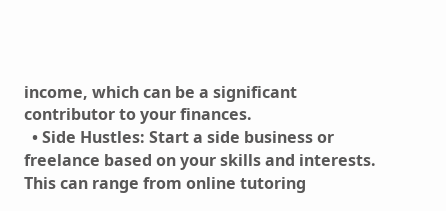income, which can be a significant contributor to your finances.
  • Side Hustles: Start a side business or freelance based on your skills and interests. This can range from online tutoring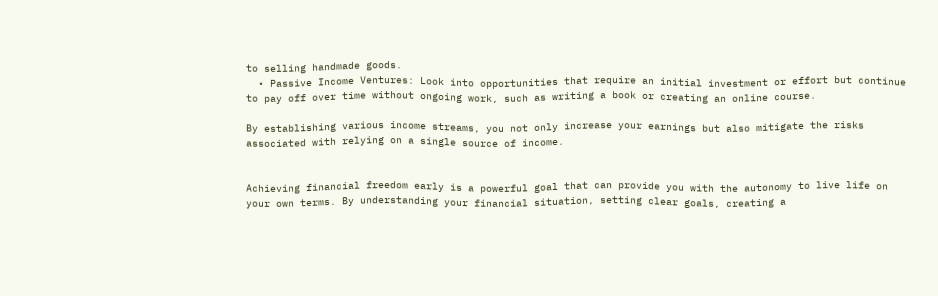to selling handmade goods.
  • Passive Income Ventures: Look into opportunities that require an initial investment or effort but continue to pay off over time without ongoing work, such as writing a book or creating an online course.

By establishing various income streams, you not only increase your earnings but also mitigate the risks associated with relying on a single source of income.


Achieving financial freedom early is a powerful goal that can provide you with the autonomy to live life on your own terms. By understanding your financial situation, setting clear goals, creating a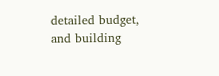detailed budget, and building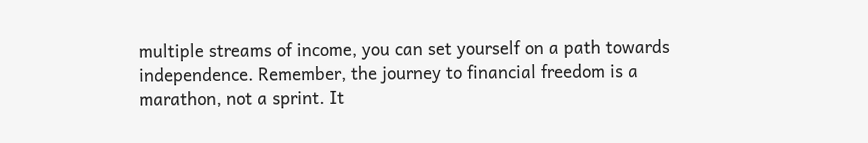multiple streams of income, you can set yourself on a path towards independence. Remember, the journey to financial freedom is a marathon, not a sprint. It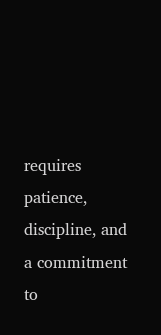requires patience, discipline, and a commitment to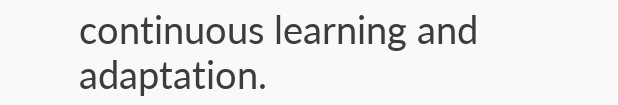continuous learning and adaptation.